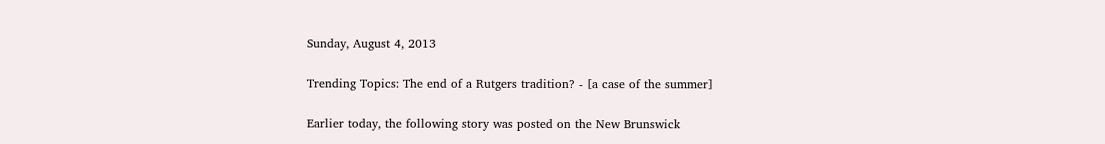Sunday, August 4, 2013

Trending Topics: The end of a Rutgers tradition? - [a case of the summer]

Earlier today, the following story was posted on the New Brunswick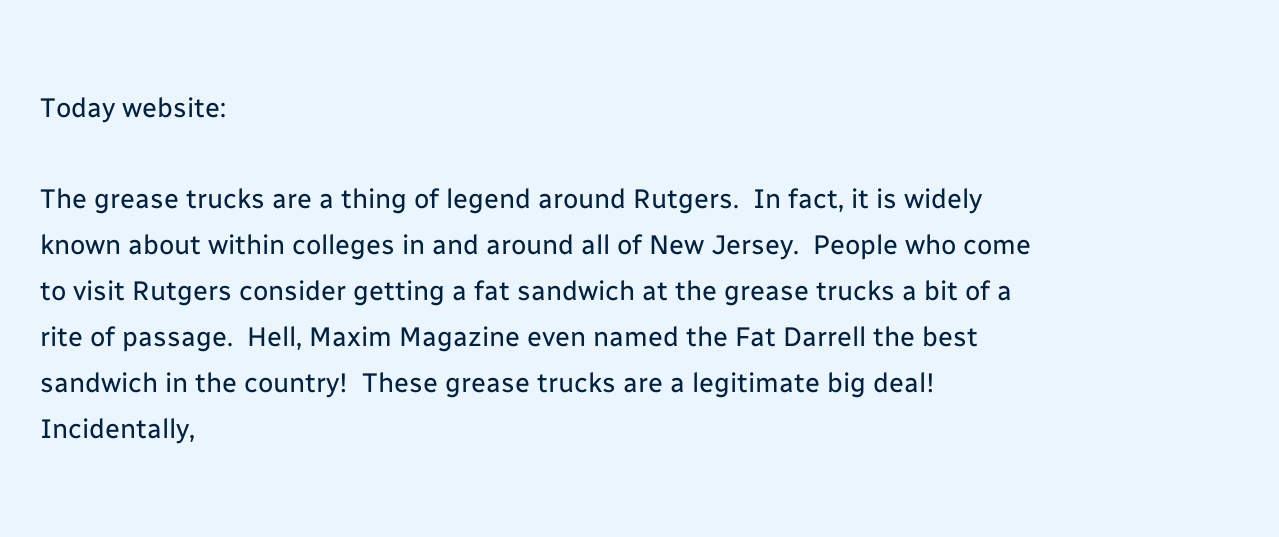Today website:

The grease trucks are a thing of legend around Rutgers.  In fact, it is widely known about within colleges in and around all of New Jersey.  People who come to visit Rutgers consider getting a fat sandwich at the grease trucks a bit of a rite of passage.  Hell, Maxim Magazine even named the Fat Darrell the best sandwich in the country!  These grease trucks are a legitimate big deal!  Incidentally,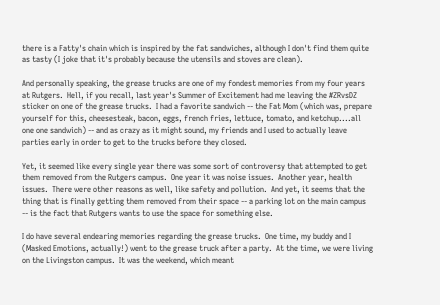there is a Fatty's chain which is inspired by the fat sandwiches, although I don't find them quite as tasty (I joke that it's probably because the utensils and stoves are clean).

And personally speaking, the grease trucks are one of my fondest memories from my four years at Rutgers.  Hell, if you recall, last year's Summer of Excitement had me leaving the #ZRvsDZ sticker on one of the grease trucks.  I had a favorite sandwich -- the Fat Mom (which was, prepare yourself for this, cheesesteak, bacon, eggs, french fries, lettuce, tomato, and ketchup....all one one sandwich) -- and as crazy as it might sound, my friends and I used to actually leave parties early in order to get to the trucks before they closed.

Yet, it seemed like every single year there was some sort of controversy that attempted to get them removed from the Rutgers campus.  One year it was noise issues.  Another year, health issues.  There were other reasons as well, like safety and pollution.  And yet, it seems that the thing that is finally getting them removed from their space -- a parking lot on the main campus -- is the fact that Rutgers wants to use the space for something else.

I do have several endearing memories regarding the grease trucks.  One time, my buddy and I (Masked Emotions, actually!) went to the grease truck after a party.  At the time, we were living on the Livingston campus.  It was the weekend, which meant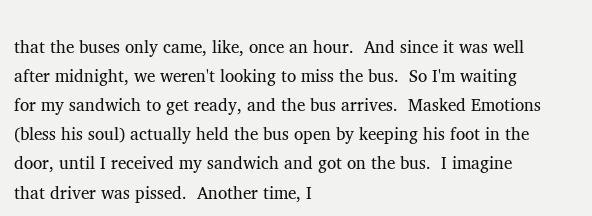that the buses only came, like, once an hour.  And since it was well after midnight, we weren't looking to miss the bus.  So I'm waiting for my sandwich to get ready, and the bus arrives.  Masked Emotions (bless his soul) actually held the bus open by keeping his foot in the door, until I received my sandwich and got on the bus.  I imagine that driver was pissed.  Another time, I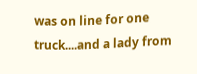was on line for one truck....and a lady from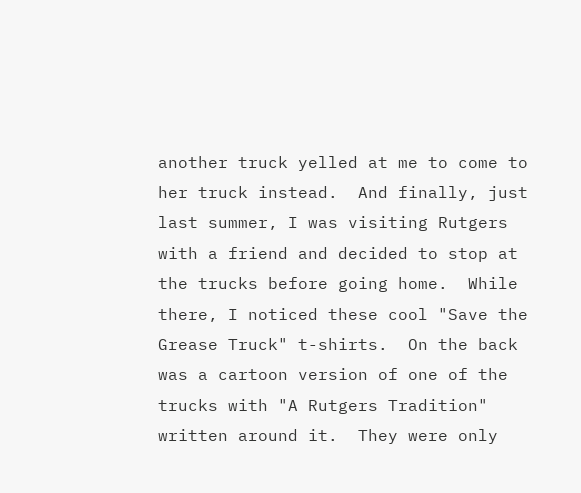another truck yelled at me to come to her truck instead.  And finally, just last summer, I was visiting Rutgers with a friend and decided to stop at the trucks before going home.  While there, I noticed these cool "Save the Grease Truck" t-shirts.  On the back was a cartoon version of one of the trucks with "A Rutgers Tradition" written around it.  They were only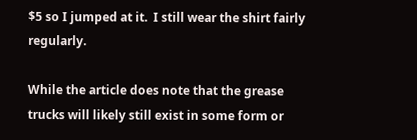$5 so I jumped at it.  I still wear the shirt fairly regularly.

While the article does note that the grease trucks will likely still exist in some form or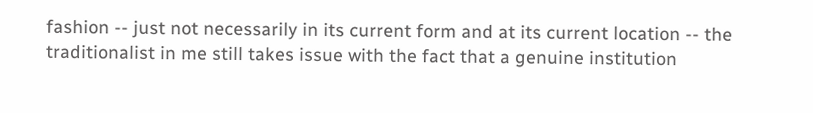fashion -- just not necessarily in its current form and at its current location -- the traditionalist in me still takes issue with the fact that a genuine institution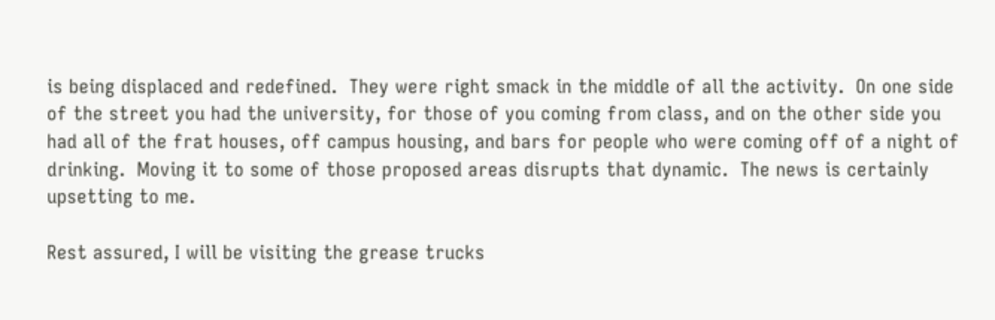is being displaced and redefined.  They were right smack in the middle of all the activity.  On one side of the street you had the university, for those of you coming from class, and on the other side you had all of the frat houses, off campus housing, and bars for people who were coming off of a night of drinking.  Moving it to some of those proposed areas disrupts that dynamic.  The news is certainly upsetting to me.

Rest assured, I will be visiting the grease trucks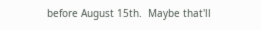before August 15th.  Maybe that'll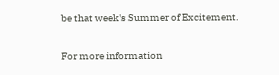be that week's Summer of Excitement.

For more information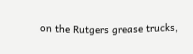on the Rutgers grease trucks,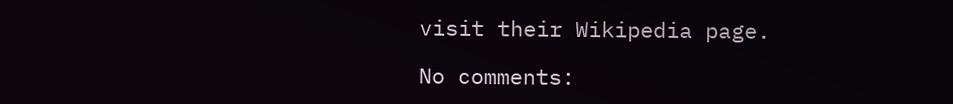visit their Wikipedia page.

No comments: